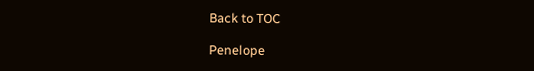Back to TOC

Penelope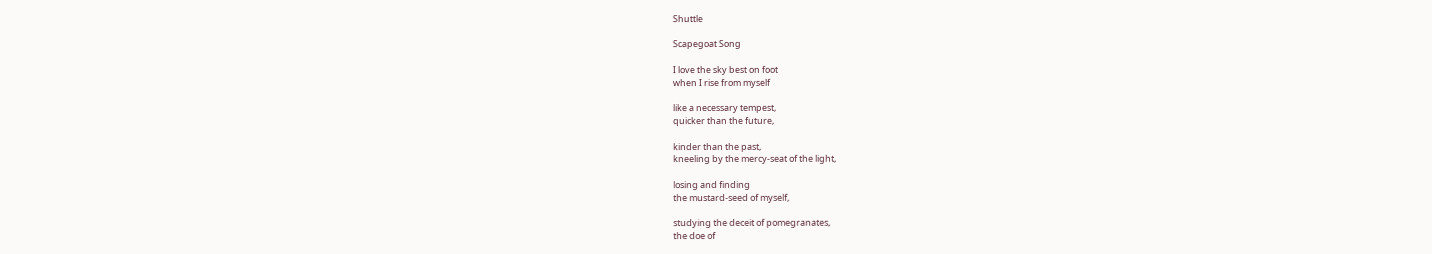Shuttle

Scapegoat Song

I love the sky best on foot
when I rise from myself

like a necessary tempest,
quicker than the future,

kinder than the past,
kneeling by the mercy-seat of the light,

losing and finding
the mustard-seed of myself,

studying the deceit of pomegranates,
the doe of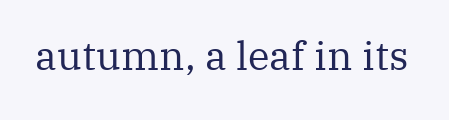autumn, a leaf in its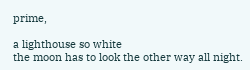prime,

a lighthouse so white
the moon has to look the other way all night.